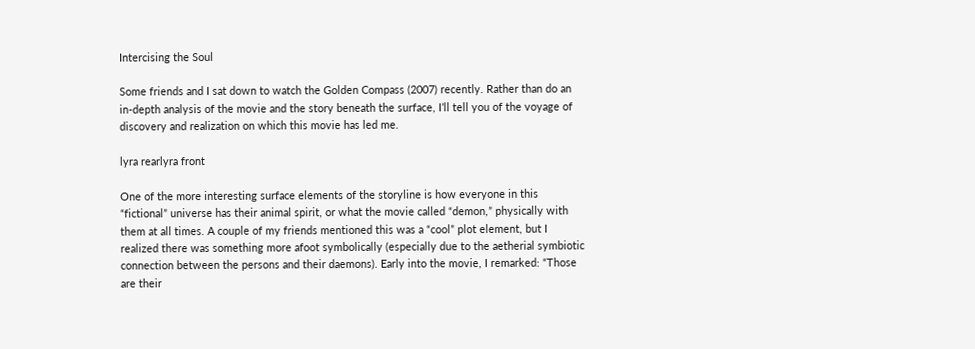Intercising the Soul

Some friends and I sat down to watch the Golden Compass (2007) recently. Rather than do an in-depth analysis of the movie and the story beneath the surface, I’ll tell you of the voyage of discovery and realization on which this movie has led me.

lyra rearlyra front

One of the more interesting surface elements of the storyline is how everyone in this “fictional” universe has their animal spirit, or what the movie called “demon,” physically with them at all times. A couple of my friends mentioned this was a “cool” plot element, but I realized there was something more afoot symbolically (especially due to the aetherial symbiotic connection between the persons and their daemons). Early into the movie, I remarked: “Those are their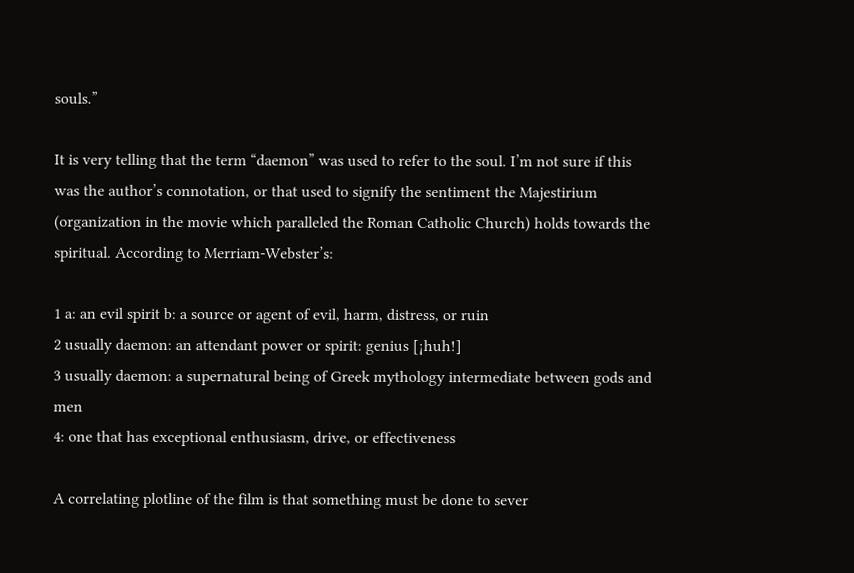souls.”

It is very telling that the term “daemon” was used to refer to the soul. I’m not sure if this was the author’s connotation, or that used to signify the sentiment the Majestirium (organization in the movie which paralleled the Roman Catholic Church) holds towards the spiritual. According to Merriam-Webster’s:

1 a: an evil spirit b: a source or agent of evil, harm, distress, or ruin
2 usually daemon: an attendant power or spirit: genius [¡huh!]
3 usually daemon: a supernatural being of Greek mythology intermediate between gods and men
4: one that has exceptional enthusiasm, drive, or effectiveness

A correlating plotline of the film is that something must be done to sever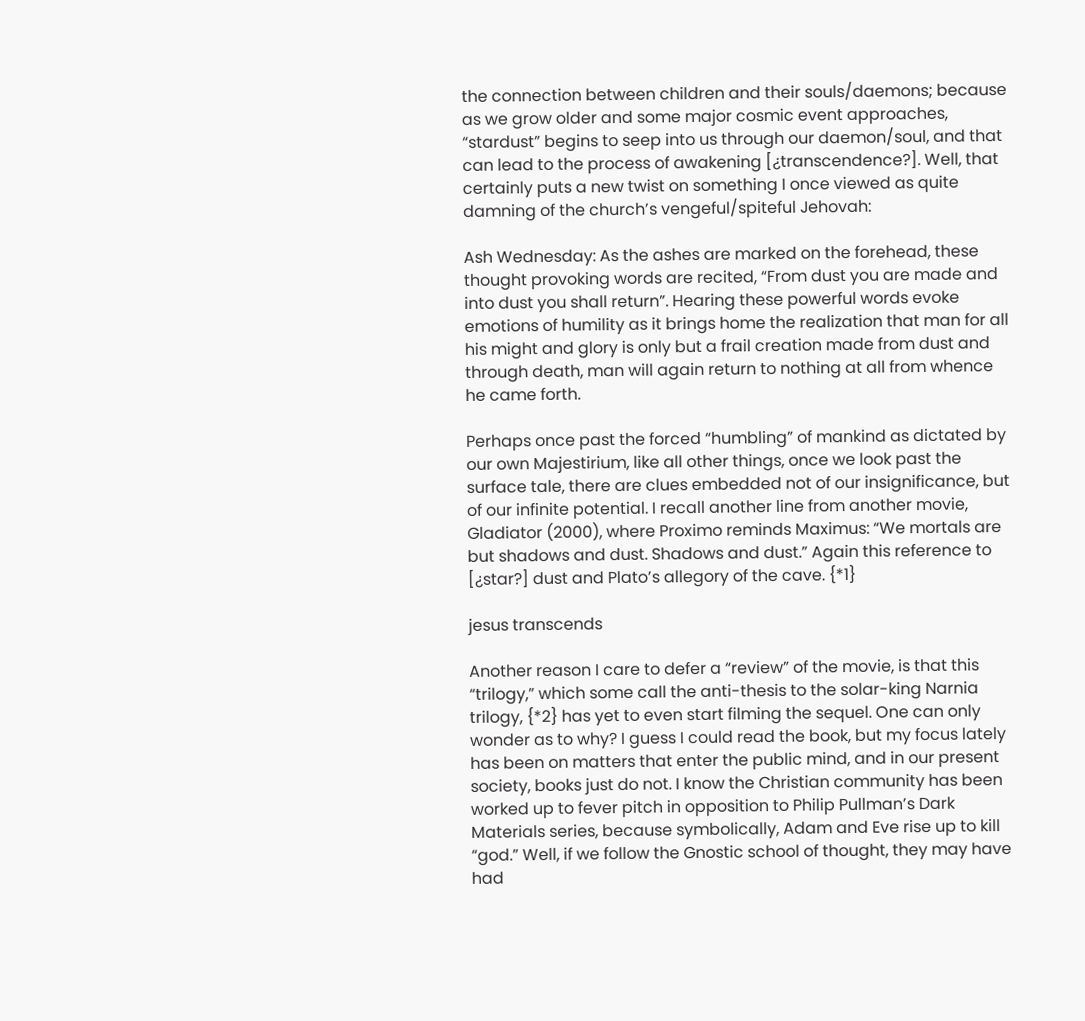the connection between children and their souls/daemons; because as we grow older and some major cosmic event approaches, “stardust” begins to seep into us through our daemon/soul, and that can lead to the process of awakening [¿transcendence?]. Well, that certainly puts a new twist on something I once viewed as quite damning of the church’s vengeful/spiteful Jehovah:

Ash Wednesday: As the ashes are marked on the forehead, these thought provoking words are recited, “From dust you are made and into dust you shall return”. Hearing these powerful words evoke emotions of humility as it brings home the realization that man for all his might and glory is only but a frail creation made from dust and through death, man will again return to nothing at all from whence he came forth.

Perhaps once past the forced “humbling” of mankind as dictated by our own Majestirium, like all other things, once we look past the surface tale, there are clues embedded not of our insignificance, but of our infinite potential. I recall another line from another movie, Gladiator (2000), where Proximo reminds Maximus: “We mortals are but shadows and dust. Shadows and dust.” Again this reference to [¿star?] dust and Plato’s allegory of the cave. {*1}

jesus transcends

Another reason I care to defer a “review” of the movie, is that this “trilogy,” which some call the anti-thesis to the solar-king Narnia trilogy, {*2} has yet to even start filming the sequel. One can only wonder as to why? I guess I could read the book, but my focus lately has been on matters that enter the public mind, and in our present society, books just do not. I know the Christian community has been worked up to fever pitch in opposition to Philip Pullman’s Dark Materials series, because symbolically, Adam and Eve rise up to kill “god.” Well, if we follow the Gnostic school of thought, they may have had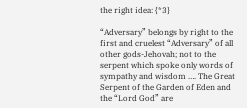the right idea: {*3}

“Adversary” belongs by right to the first and cruelest “Adversary” of all other gods-Jehovah; not to the serpent which spoke only words of sympathy and wisdom …. The Great Serpent of the Garden of Eden and the “Lord God” are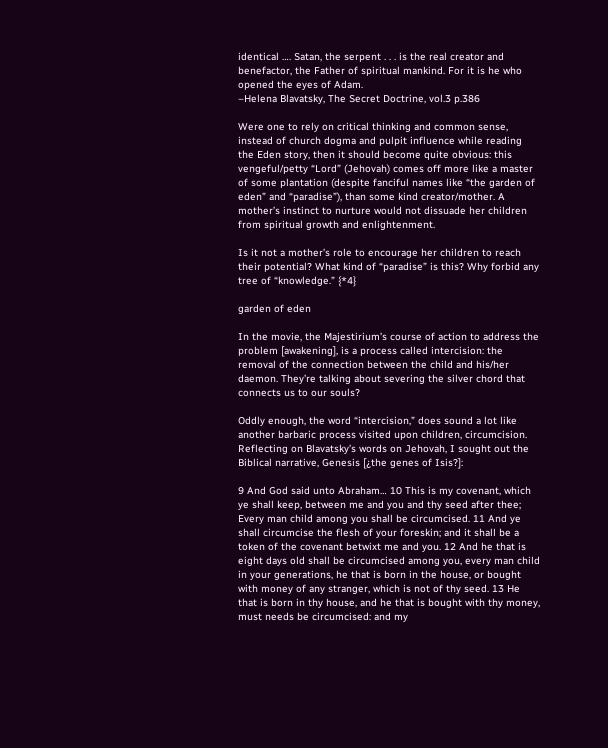identical …. Satan, the serpent . . . is the real creator and benefactor, the Father of spiritual mankind. For it is he who opened the eyes of Adam.
–Helena Blavatsky, The Secret Doctrine, vol.3 p.386

Were one to rely on critical thinking and common sense, instead of church dogma and pulpit influence while reading the Eden story, then it should become quite obvious: this vengeful/petty “Lord” (Jehovah) comes off more like a master of some plantation (despite fanciful names like “the garden of eden” and “paradise”), than some kind creator/mother. A mother’s instinct to nurture would not dissuade her children from spiritual growth and enlightenment.

Is it not a mother’s role to encourage her children to reach their potential? What kind of “paradise” is this? Why forbid any tree of “knowledge.” {*4}

garden of eden

In the movie, the Majestirium’s course of action to address the problem [awakening], is a process called intercision: the removal of the connection between the child and his/her daemon. They’re talking about severing the silver chord that connects us to our souls?

Oddly enough, the word “intercision,” does sound a lot like another barbaric process visited upon children, circumcision. Reflecting on Blavatsky’s words on Jehovah, I sought out the Biblical narrative, Genesis [¿the genes of Isis?]:

9 And God said unto Abraham… 10 This is my covenant, which ye shall keep, between me and you and thy seed after thee; Every man child among you shall be circumcised. 11 And ye shall circumcise the flesh of your foreskin; and it shall be a token of the covenant betwixt me and you. 12 And he that is eight days old shall be circumcised among you, every man child in your generations, he that is born in the house, or bought with money of any stranger, which is not of thy seed. 13 He that is born in thy house, and he that is bought with thy money, must needs be circumcised: and my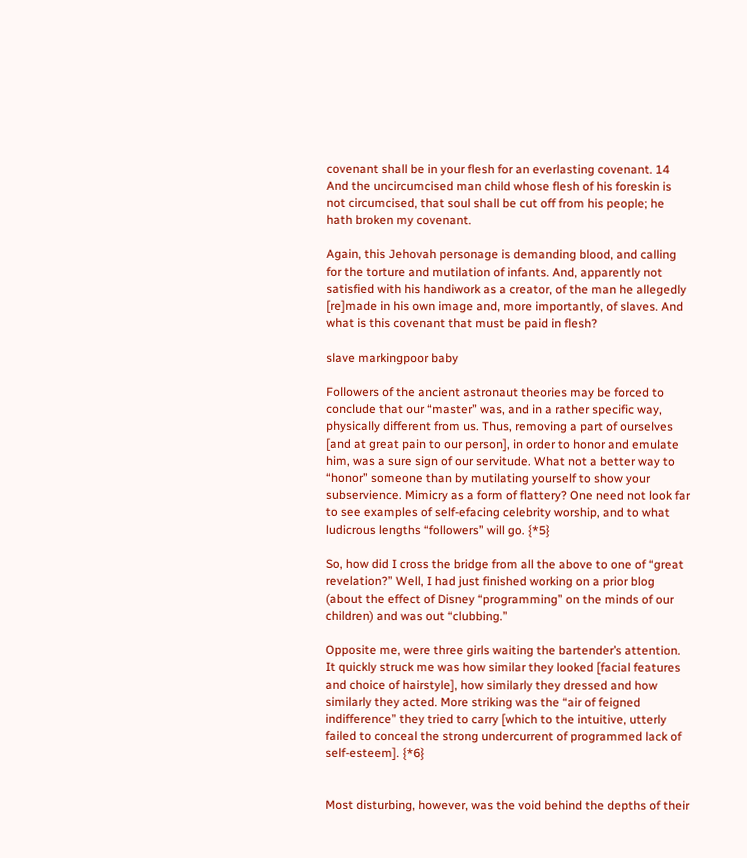covenant shall be in your flesh for an everlasting covenant. 14 And the uncircumcised man child whose flesh of his foreskin is not circumcised, that soul shall be cut off from his people; he hath broken my covenant.

Again, this Jehovah personage is demanding blood, and calling for the torture and mutilation of infants. And, apparently not satisfied with his handiwork as a creator, of the man he allegedly [re]made in his own image and, more importantly, of slaves. And what is this covenant that must be paid in flesh?

slave markingpoor baby

Followers of the ancient astronaut theories may be forced to conclude that our “master” was, and in a rather specific way, physically different from us. Thus, removing a part of ourselves [and at great pain to our person], in order to honor and emulate him, was a sure sign of our servitude. What not a better way to “honor” someone than by mutilating yourself to show your subservience. Mimicry as a form of flattery? One need not look far to see examples of self-efacing celebrity worship, and to what ludicrous lengths “followers” will go. {*5}

So, how did I cross the bridge from all the above to one of “great revelation?” Well, I had just finished working on a prior blog (about the effect of Disney “programming” on the minds of our children) and was out “clubbing.”

Opposite me, were three girls waiting the bartender’s attention. It quickly struck me was how similar they looked [facial features and choice of hairstyle], how similarly they dressed and how similarly they acted. More striking was the “air of feigned indifference” they tried to carry [which to the intuitive, utterly failed to conceal the strong undercurrent of programmed lack of self-esteem]. {*6}


Most disturbing, however, was the void behind the depths of their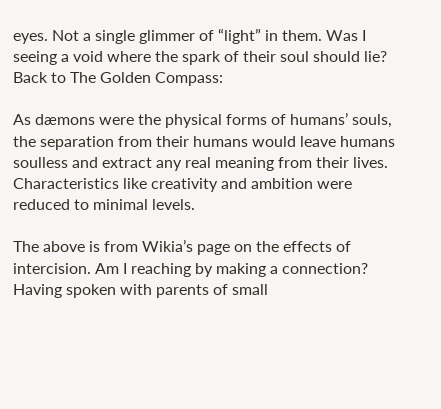eyes. Not a single glimmer of “light” in them. Was I seeing a void where the spark of their soul should lie? Back to The Golden Compass:

As dæmons were the physical forms of humans’ souls, the separation from their humans would leave humans soulless and extract any real meaning from their lives. Characteristics like creativity and ambition were reduced to minimal levels.

The above is from Wikia’s page on the effects of intercision. Am I reaching by making a connection? Having spoken with parents of small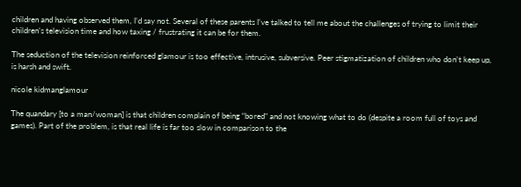children and having observed them, I’d say not. Several of these parents I’ve talked to tell me about the challenges of trying to limit their children’s television time and how taxing / frustrating it can be for them.

The seduction of the television reinforced glamour is too effective, intrusive, subversive. Peer stigmatization of children who don’t keep up, is harsh and swift.

nicole kidmanglamour

The quandary [to a man/woman] is that children complain of being “bored” and not knowing what to do (despite a room full of toys and games). Part of the problem, is that real life is far too slow in comparison to the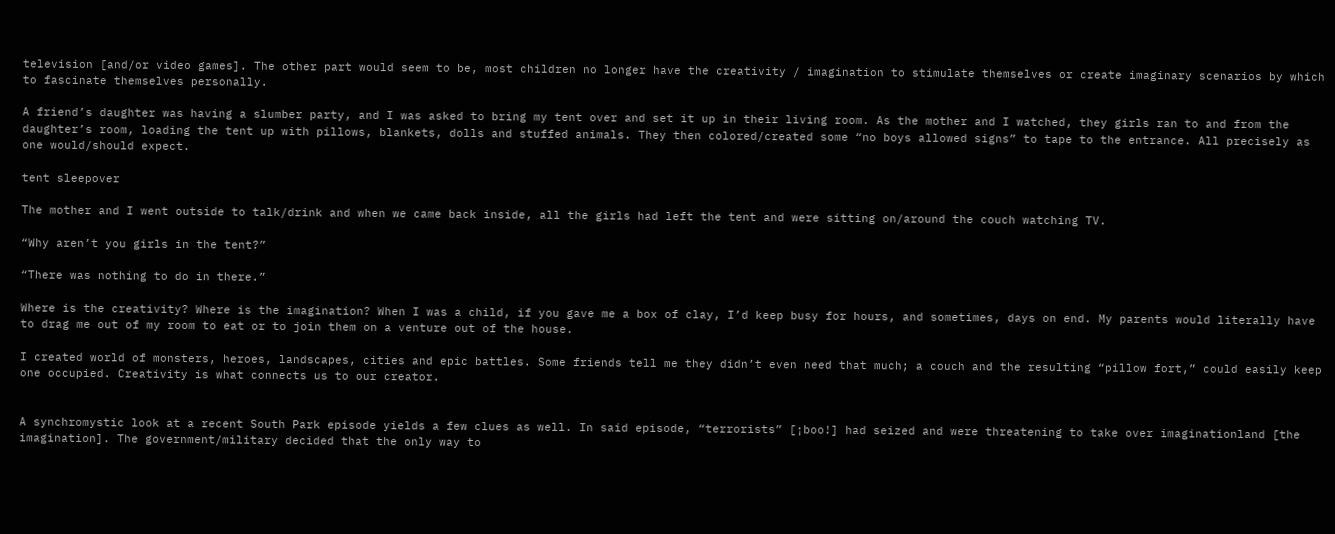television [and/or video games]. The other part would seem to be, most children no longer have the creativity / imagination to stimulate themselves or create imaginary scenarios by which to fascinate themselves personally.

A friend’s daughter was having a slumber party, and I was asked to bring my tent over and set it up in their living room. As the mother and I watched, they girls ran to and from the daughter’s room, loading the tent up with pillows, blankets, dolls and stuffed animals. They then colored/created some “no boys allowed signs” to tape to the entrance. All precisely as one would/should expect.

tent sleepover

The mother and I went outside to talk/drink and when we came back inside, all the girls had left the tent and were sitting on/around the couch watching TV.

“Why aren’t you girls in the tent?”

“There was nothing to do in there.”

Where is the creativity? Where is the imagination? When I was a child, if you gave me a box of clay, I’d keep busy for hours, and sometimes, days on end. My parents would literally have to drag me out of my room to eat or to join them on a venture out of the house.

I created world of monsters, heroes, landscapes, cities and epic battles. Some friends tell me they didn’t even need that much; a couch and the resulting “pillow fort,” could easily keep one occupied. Creativity is what connects us to our creator.


A synchromystic look at a recent South Park episode yields a few clues as well. In said episode, “terrorists” [¡boo!] had seized and were threatening to take over imaginationland [the imagination]. The government/military decided that the only way to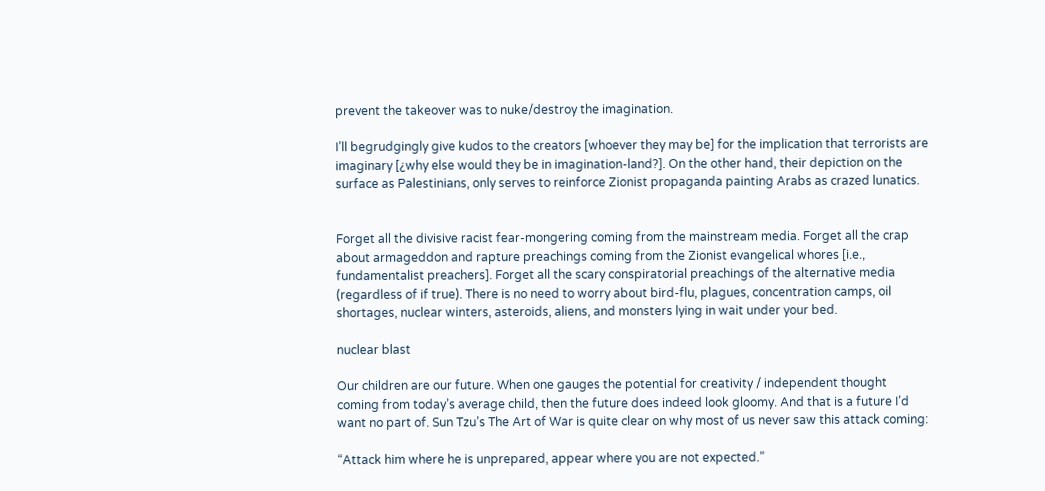prevent the takeover was to nuke/destroy the imagination.

I’ll begrudgingly give kudos to the creators [whoever they may be] for the implication that terrorists are imaginary [¿why else would they be in imagination-land?]. On the other hand, their depiction on the surface as Palestinians, only serves to reinforce Zionist propaganda painting Arabs as crazed lunatics.


Forget all the divisive racist fear-mongering coming from the mainstream media. Forget all the crap about armageddon and rapture preachings coming from the Zionist evangelical whores [i.e., fundamentalist preachers]. Forget all the scary conspiratorial preachings of the alternative media (regardless of if true). There is no need to worry about bird-flu, plagues, concentration camps, oil shortages, nuclear winters, asteroids, aliens, and monsters lying in wait under your bed.

nuclear blast

Our children are our future. When one gauges the potential for creativity / independent thought coming from today’s average child, then the future does indeed look gloomy. And that is a future I’d want no part of. Sun Tzu’s The Art of War is quite clear on why most of us never saw this attack coming:

“Attack him where he is unprepared, appear where you are not expected.”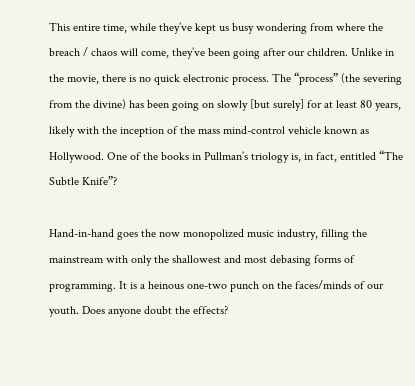This entire time, while they’ve kept us busy wondering from where the breach / chaos will come, they’ve been going after our children. Unlike in the movie, there is no quick electronic process. The “process” (the severing from the divine) has been going on slowly [but surely] for at least 80 years, likely with the inception of the mass mind-control vehicle known as Hollywood. One of the books in Pullman’s triology is, in fact, entitled “The Subtle Knife”?

Hand-in-hand goes the now monopolized music industry, filling the mainstream with only the shallowest and most debasing forms of programming. It is a heinous one-two punch on the faces/minds of our youth. Does anyone doubt the effects?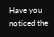Have you noticed the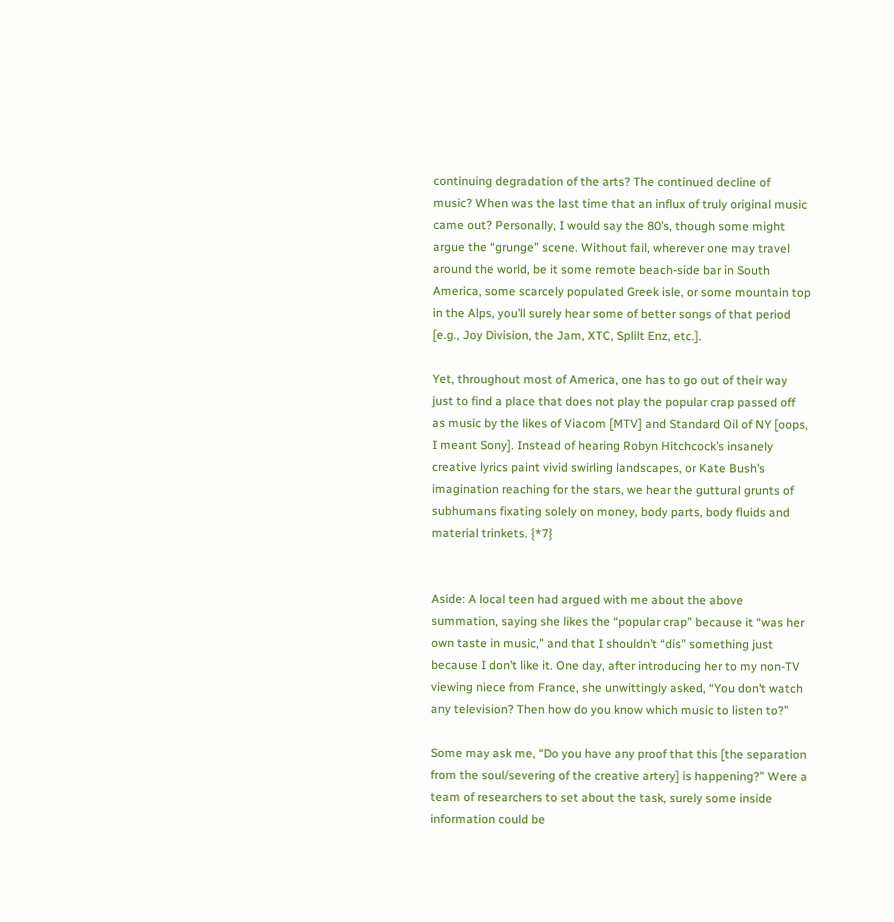continuing degradation of the arts? The continued decline of music? When was the last time that an influx of truly original music came out? Personally, I would say the 80’s, though some might argue the “grunge” scene. Without fail, wherever one may travel around the world, be it some remote beach-side bar in South America, some scarcely populated Greek isle, or some mountain top in the Alps, you’ll surely hear some of better songs of that period [e.g., Joy Division, the Jam, XTC, Splilt Enz, etc.].

Yet, throughout most of America, one has to go out of their way just to find a place that does not play the popular crap passed off as music by the likes of Viacom [MTV] and Standard Oil of NY [oops, I meant Sony]. Instead of hearing Robyn Hitchcock’s insanely creative lyrics paint vivid swirling landscapes, or Kate Bush’s imagination reaching for the stars, we hear the guttural grunts of subhumans fixating solely on money, body parts, body fluids and material trinkets. {*7}


Aside: A local teen had argued with me about the above summation, saying she likes the “popular crap” because it “was her own taste in music,” and that I shouldn’t “dis” something just because I don’t like it. One day, after introducing her to my non-TV viewing niece from France, she unwittingly asked, “You don’t watch any television? Then how do you know which music to listen to?”

Some may ask me, “Do you have any proof that this [the separation from the soul/severing of the creative artery] is happening?” Were a team of researchers to set about the task, surely some inside information could be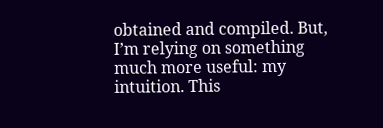obtained and compiled. But, I’m relying on something much more useful: my intuition. This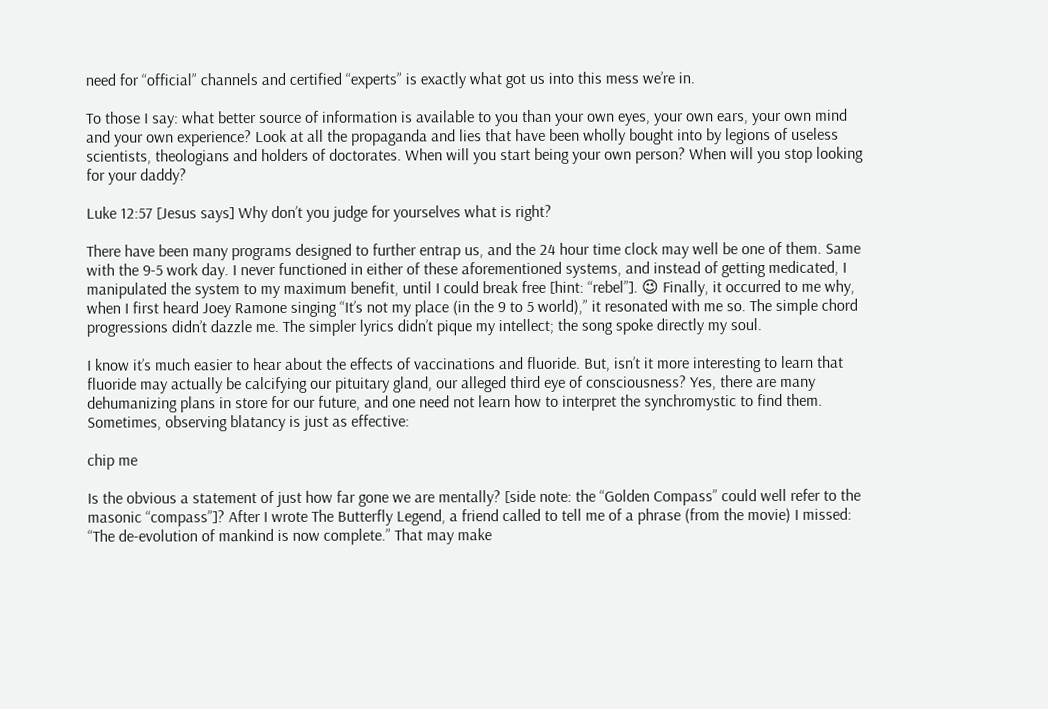need for “official” channels and certified “experts” is exactly what got us into this mess we’re in.

To those I say: what better source of information is available to you than your own eyes, your own ears, your own mind and your own experience? Look at all the propaganda and lies that have been wholly bought into by legions of useless scientists, theologians and holders of doctorates. When will you start being your own person? When will you stop looking for your daddy?

Luke 12:57 [Jesus says] Why don’t you judge for yourselves what is right?

There have been many programs designed to further entrap us, and the 24 hour time clock may well be one of them. Same with the 9-5 work day. I never functioned in either of these aforementioned systems, and instead of getting medicated, I manipulated the system to my maximum benefit, until I could break free [hint: “rebel”]. 😉 Finally, it occurred to me why, when I first heard Joey Ramone singing “It’s not my place (in the 9 to 5 world),” it resonated with me so. The simple chord progressions didn’t dazzle me. The simpler lyrics didn’t pique my intellect; the song spoke directly my soul.

I know it’s much easier to hear about the effects of vaccinations and fluoride. But, isn’t it more interesting to learn that fluoride may actually be calcifying our pituitary gland, our alleged third eye of consciousness? Yes, there are many dehumanizing plans in store for our future, and one need not learn how to interpret the synchromystic to find them. Sometimes, observing blatancy is just as effective:

chip me

Is the obvious a statement of just how far gone we are mentally? [side note: the “Golden Compass” could well refer to the masonic “compass”]? After I wrote The Butterfly Legend, a friend called to tell me of a phrase (from the movie) I missed: “The de-evolution of mankind is now complete.” That may make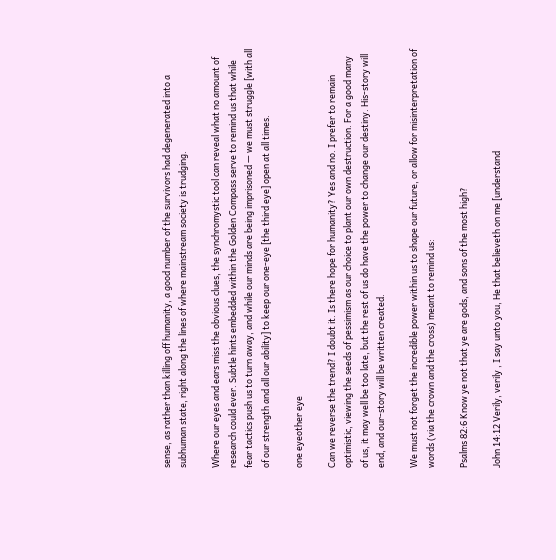sense, as rather than killing off humanity, a good number of the survivors had degenerated into a subhuman state, right along the lines of where mainstream society is trudging.

Where our eyes and ears miss the obvious clues, the synchromystic tool can reveal what no amount of research could ever. Subtle hints embedded within the Golden Compass serve to remind us that while fear tactics push us to turn away, and while our minds are being imprisoned — we must struggle [with all of our strength and all our ability] to keep our one-eye [the third eye] open at all times.

one eyeother eye

Can we reverse the trend? I doubt it. Is there hope for humanity? Yes and no. I prefer to remain optimistic, viewing the seeds of pessimism as our choice to plant our own destruction. For a good many of us, it may well be too late, but the rest of us do have the power to change our destiny. His-story will end, and our-story will be written created.

We must not forget the incredible power within us to shape our future, or allow for misinterpretation of words (via the crown and the cross) meant to remind us:

Psalms 82:6 Know ye not that ye are gods, and sons of the most high?

John 14:12 Verily, verily , I say unto you, He that believeth on me [understand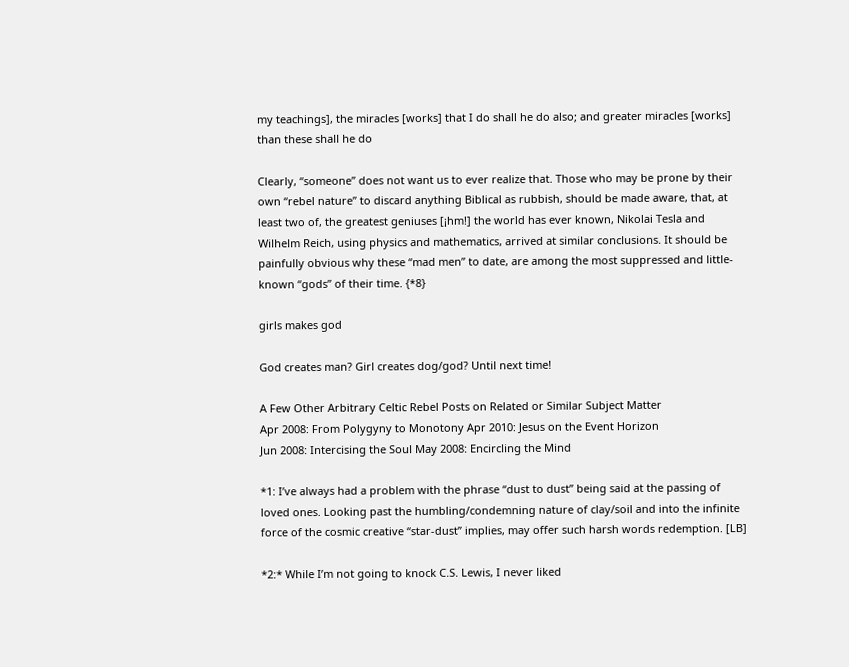my teachings], the miracles [works] that I do shall he do also; and greater miracles [works] than these shall he do

Clearly, “someone” does not want us to ever realize that. Those who may be prone by their own “rebel nature” to discard anything Biblical as rubbish, should be made aware, that, at least two of, the greatest geniuses [¡hm!] the world has ever known, Nikolai Tesla and Wilhelm Reich, using physics and mathematics, arrived at similar conclusions. It should be painfully obvious why these “mad men” to date, are among the most suppressed and little-known “gods” of their time. {*8}

girls makes god

God creates man? Girl creates dog/god? Until next time!

A Few Other Arbitrary Celtic Rebel Posts on Related or Similar Subject Matter
Apr 2008: From Polygyny to Monotony Apr 2010: Jesus on the Event Horizon
Jun 2008: Intercising the Soul May 2008: Encircling the Mind

*1: I’ve always had a problem with the phrase “dust to dust” being said at the passing of loved ones. Looking past the humbling/condemning nature of clay/soil and into the infinite force of the cosmic creative “star-dust” implies, may offer such harsh words redemption. [LB]

*2:* While I’m not going to knock C.S. Lewis, I never liked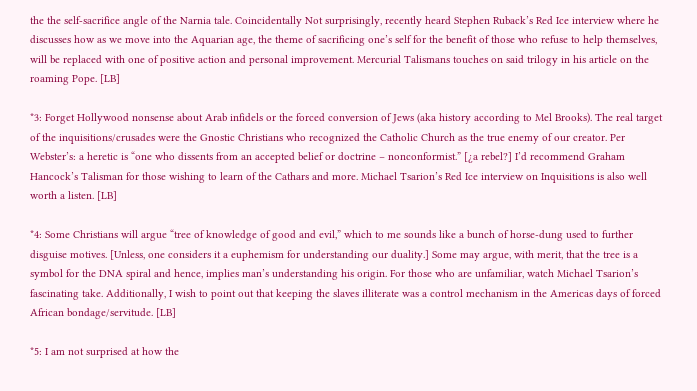the the self-sacrifice angle of the Narnia tale. Coincidentally Not surprisingly, recently heard Stephen Ruback’s Red Ice interview where he discusses how as we move into the Aquarian age, the theme of sacrificing one’s self for the benefit of those who refuse to help themselves, will be replaced with one of positive action and personal improvement. Mercurial Talismans touches on said trilogy in his article on the roaming Pope. [LB]

*3: Forget Hollywood nonsense about Arab infidels or the forced conversion of Jews (aka history according to Mel Brooks). The real target of the inquisitions/crusades were the Gnostic Christians who recognized the Catholic Church as the true enemy of our creator. Per Webster’s: a heretic is “one who dissents from an accepted belief or doctrine – nonconformist.” [¿a rebel?] I’d recommend Graham Hancock’s Talisman for those wishing to learn of the Cathars and more. Michael Tsarion’s Red Ice interview on Inquisitions is also well worth a listen. [LB]

*4: Some Christians will argue “tree of knowledge of good and evil,” which to me sounds like a bunch of horse-dung used to further disguise motives. [Unless, one considers it a euphemism for understanding our duality.] Some may argue, with merit, that the tree is a symbol for the DNA spiral and hence, implies man’s understanding his origin. For those who are unfamiliar, watch Michael Tsarion’s fascinating take. Additionally, I wish to point out that keeping the slaves illiterate was a control mechanism in the Americas days of forced African bondage/servitude. [LB]

*5: I am not surprised at how the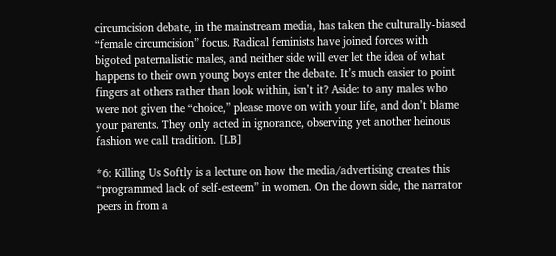circumcision debate, in the mainstream media, has taken the culturally-biased “female circumcision” focus. Radical feminists have joined forces with bigoted paternalistic males, and neither side will ever let the idea of what happens to their own young boys enter the debate. It’s much easier to point fingers at others rather than look within, isn’t it? Aside: to any males who were not given the “choice,” please move on with your life, and don’t blame your parents. They only acted in ignorance, observing yet another heinous fashion we call tradition. [LB]

*6: Killing Us Softly is a lecture on how the media/advertising creates this “programmed lack of self-esteem” in women. On the down side, the narrator peers in from a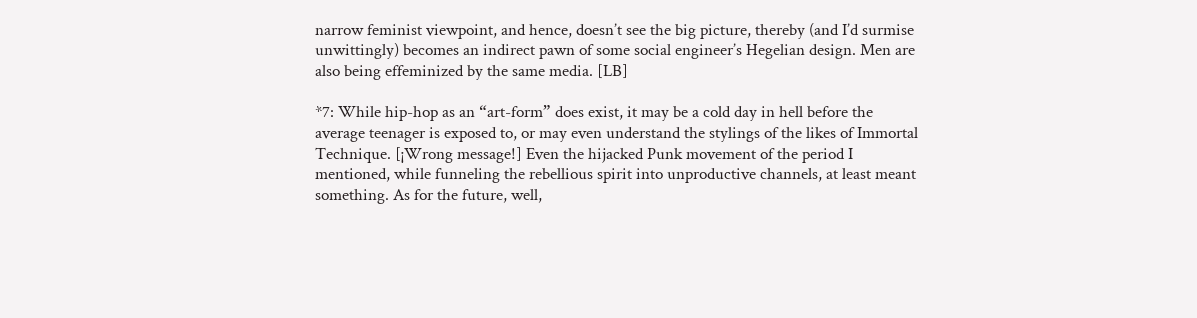narrow feminist viewpoint, and hence, doesn’t see the big picture, thereby (and I’d surmise unwittingly) becomes an indirect pawn of some social engineer’s Hegelian design. Men are also being effeminized by the same media. [LB]

*7: While hip-hop as an “art-form” does exist, it may be a cold day in hell before the average teenager is exposed to, or may even understand the stylings of the likes of Immortal Technique. [¡Wrong message!] Even the hijacked Punk movement of the period I mentioned, while funneling the rebellious spirit into unproductive channels, at least meant something. As for the future, well,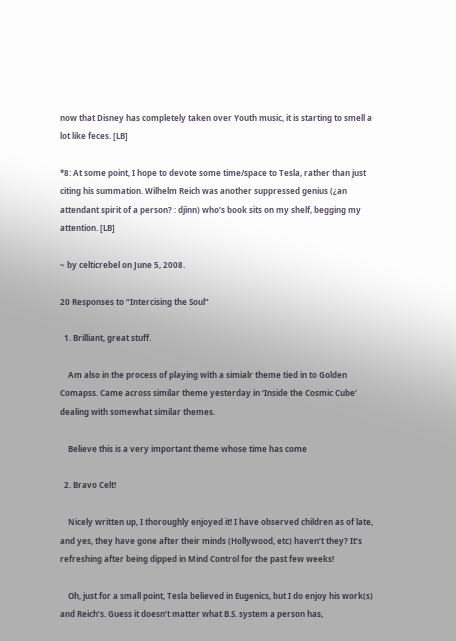now that Disney has completely taken over Youth music, it is starting to smell a lot like feces. [LB]

*8: At some point, I hope to devote some time/space to Tesla, rather than just citing his summation. Wilhelm Reich was another suppressed genius (¿an attendant spirit of a person? : djinn) who’s book sits on my shelf, begging my attention. [LB]

~ by celticrebel on June 5, 2008.

20 Responses to “Intercising the Soul”

  1. Brilliant, great stuff.

    Am also in the process of playing with a simialr theme tied in to Golden Comapss. Came across similar theme yesterday in ‘Inside the Cosmic Cube’ dealing with somewhat similar themes.

    Believe this is a very important theme whose time has come

  2. Bravo Celt!

    Nicely written up, I thoroughly enjoyed it! I have observed children as of late, and yes, they have gone after their minds (Hollywood, etc) haven’t they? It’s refreshing after being dipped in Mind Control for the past few weeks!

    Oh, just for a small point, Tesla believed in Eugenics, but I do enjoy his work(s) and Reich’s. Guess it doesn’t matter what B.S. system a person has,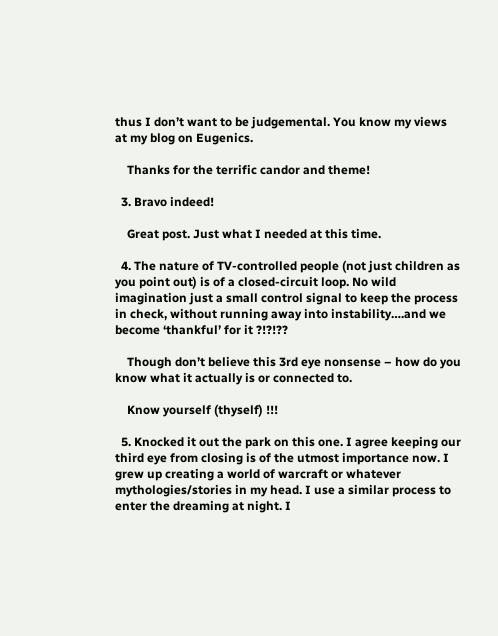thus I don’t want to be judgemental. You know my views at my blog on Eugenics.

    Thanks for the terrific candor and theme!

  3. Bravo indeed!

    Great post. Just what I needed at this time.

  4. The nature of TV-controlled people (not just children as you point out) is of a closed-circuit loop. No wild imagination just a small control signal to keep the process in check, without running away into instability….and we become ‘thankful’ for it ?!?!??

    Though don’t believe this 3rd eye nonsense – how do you know what it actually is or connected to.

    Know yourself (thyself) !!!

  5. Knocked it out the park on this one. I agree keeping our third eye from closing is of the utmost importance now. I grew up creating a world of warcraft or whatever mythologies/stories in my head. I use a similar process to enter the dreaming at night. I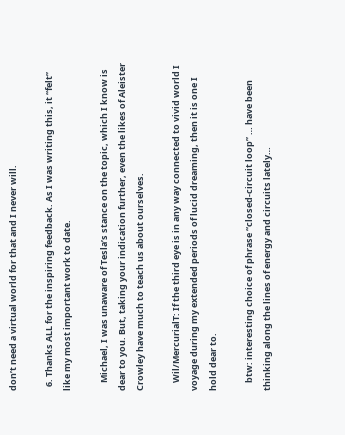don’t need a virtual world for that and I never will.

  6. Thanks ALL for the inspiring feedback. As I was writing this, it “felt” like my most important work to date.

    Michael, I was unaware of Tesla’s stance on the topic, which I know is dear to you. But, taking your indication further, even the likes of Aleister Crowley have much to teach us about ourselves.

    Wil/MercurialT: If the third eye is in any way connected to vivid world I voyage during my extended periods of lucid dreaming, then it is one I hold dear to.

    btw: interesting choice of phrase “closed-circuit loop” … have been thinking along the lines of energy and circuits lately…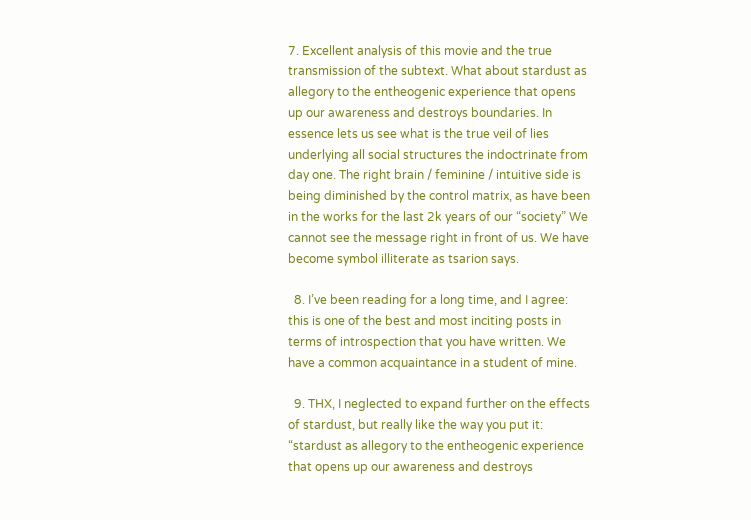7. Excellent analysis of this movie and the true transmission of the subtext. What about stardust as allegory to the entheogenic experience that opens up our awareness and destroys boundaries. In essence lets us see what is the true veil of lies underlying all social structures the indoctrinate from day one. The right brain / feminine / intuitive side is being diminished by the control matrix, as have been in the works for the last 2k years of our “society” We cannot see the message right in front of us. We have become symbol illiterate as tsarion says.

  8. I’ve been reading for a long time, and I agree: this is one of the best and most inciting posts in terms of introspection that you have written. We have a common acquaintance in a student of mine.

  9. THX, I neglected to expand further on the effects of stardust, but really like the way you put it: “stardust as allegory to the entheogenic experience that opens up our awareness and destroys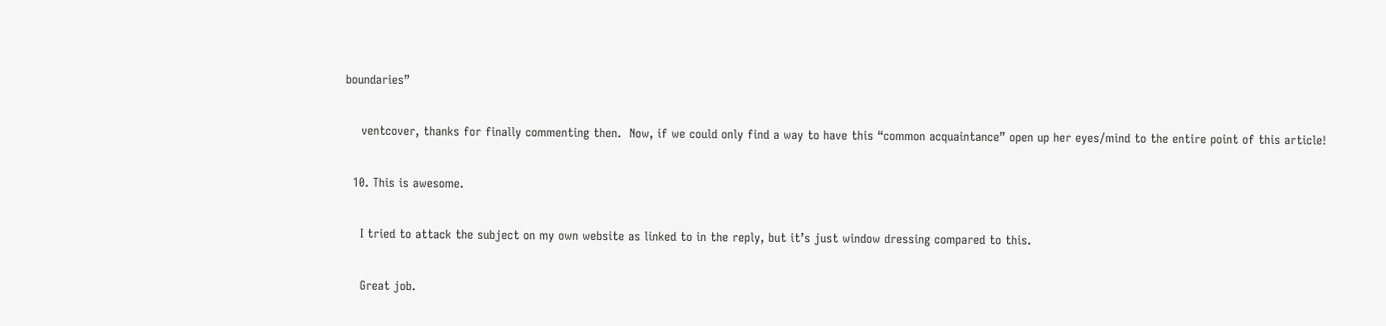boundaries”

    ventcover, thanks for finally commenting then.  Now, if we could only find a way to have this “common acquaintance” open up her eyes/mind to the entire point of this article!

  10. This is awesome.

    I tried to attack the subject on my own website as linked to in the reply, but it’s just window dressing compared to this.

    Great job.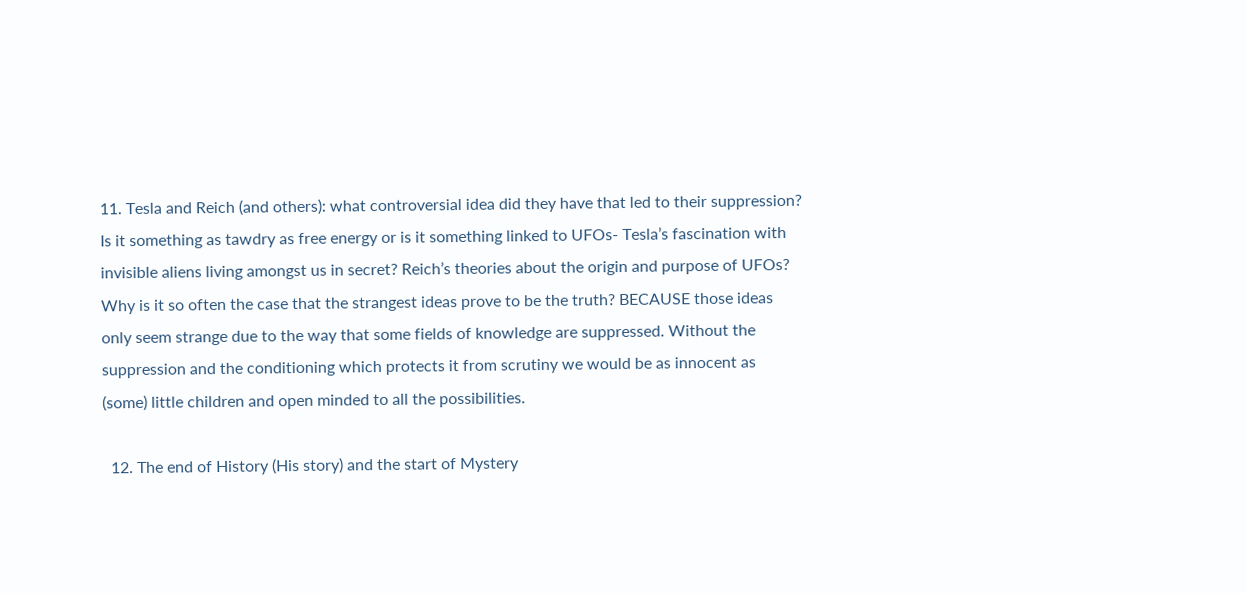11. Tesla and Reich (and others): what controversial idea did they have that led to their suppression? Is it something as tawdry as free energy or is it something linked to UFOs- Tesla’s fascination with invisible aliens living amongst us in secret? Reich’s theories about the origin and purpose of UFOs? Why is it so often the case that the strangest ideas prove to be the truth? BECAUSE those ideas only seem strange due to the way that some fields of knowledge are suppressed. Without the suppression and the conditioning which protects it from scrutiny we would be as innocent as (some) little children and open minded to all the possibilities.

  12. The end of History (His story) and the start of Mystery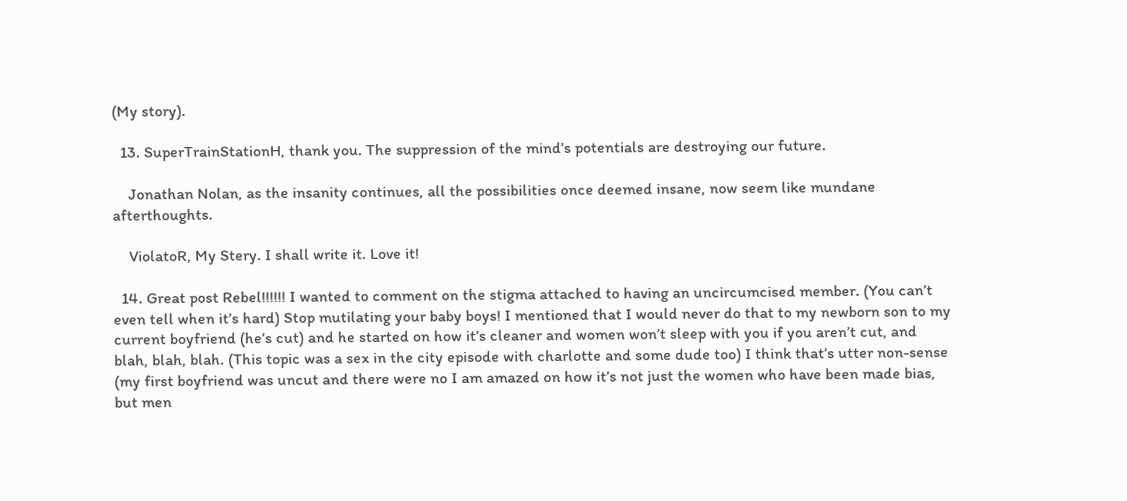(My story).

  13. SuperTrainStationH, thank you. The suppression of the mind’s potentials are destroying our future.

    Jonathan Nolan, as the insanity continues, all the possibilities once deemed insane, now seem like mundane afterthoughts.

    ViolatoR, My Stery. I shall write it. Love it!

  14. Great post Rebel!!!!!! I wanted to comment on the stigma attached to having an uncircumcised member. (You can’t even tell when it’s hard) Stop mutilating your baby boys! I mentioned that I would never do that to my newborn son to my current boyfriend (he’s cut) and he started on how it’s cleaner and women won’t sleep with you if you aren’t cut, and blah, blah, blah. (This topic was a sex in the city episode with charlotte and some dude too) I think that’s utter non-sense (my first boyfriend was uncut and there were no I am amazed on how it’s not just the women who have been made bias, but men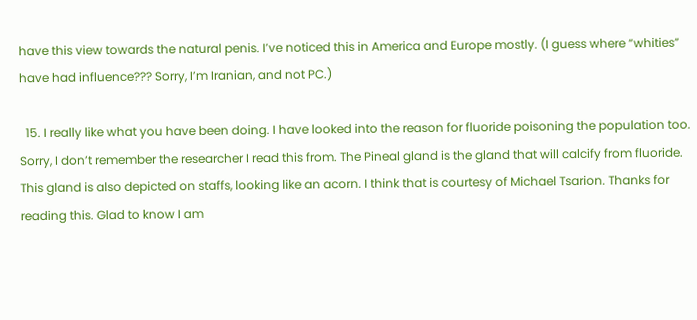have this view towards the natural penis. I’ve noticed this in America and Europe mostly. (I guess where “whities” have had influence??? Sorry, I’m Iranian, and not PC.)

  15. I really like what you have been doing. I have looked into the reason for fluoride poisoning the population too. Sorry, I don’t remember the researcher I read this from. The Pineal gland is the gland that will calcify from fluoride. This gland is also depicted on staffs, looking like an acorn. I think that is courtesy of Michael Tsarion. Thanks for reading this. Glad to know I am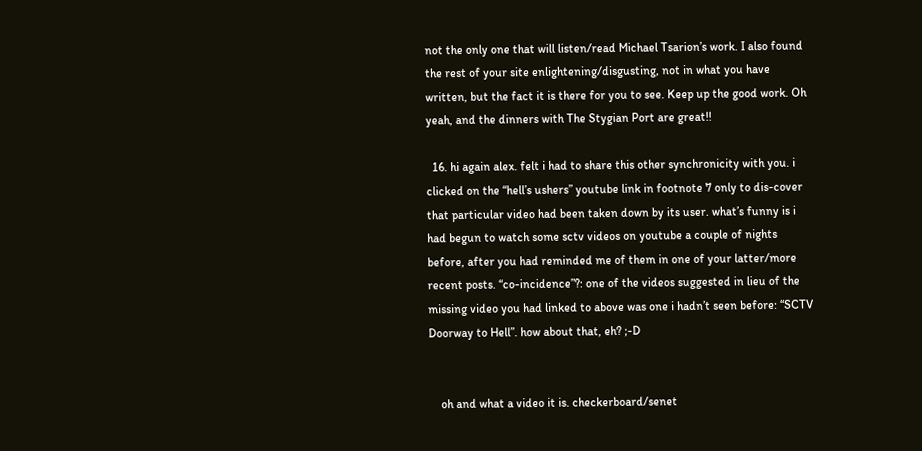not the only one that will listen/read Michael Tsarion’s work. I also found the rest of your site enlightening/disgusting, not in what you have written, but the fact it is there for you to see. Keep up the good work. Oh yeah, and the dinners with The Stygian Port are great!!

  16. hi again alex. felt i had to share this other synchronicity with you. i clicked on the “hell’s ushers” youtube link in footnote 7 only to dis-cover that particular video had been taken down by its user. what’s funny is i had begun to watch some sctv videos on youtube a couple of nights before, after you had reminded me of them in one of your latter/more recent posts. “co-incidence”?: one of the videos suggested in lieu of the missing video you had linked to above was one i hadn’t seen before: “SCTV Doorway to Hell”. how about that, eh? ;-D


    oh and what a video it is. checkerboard/senet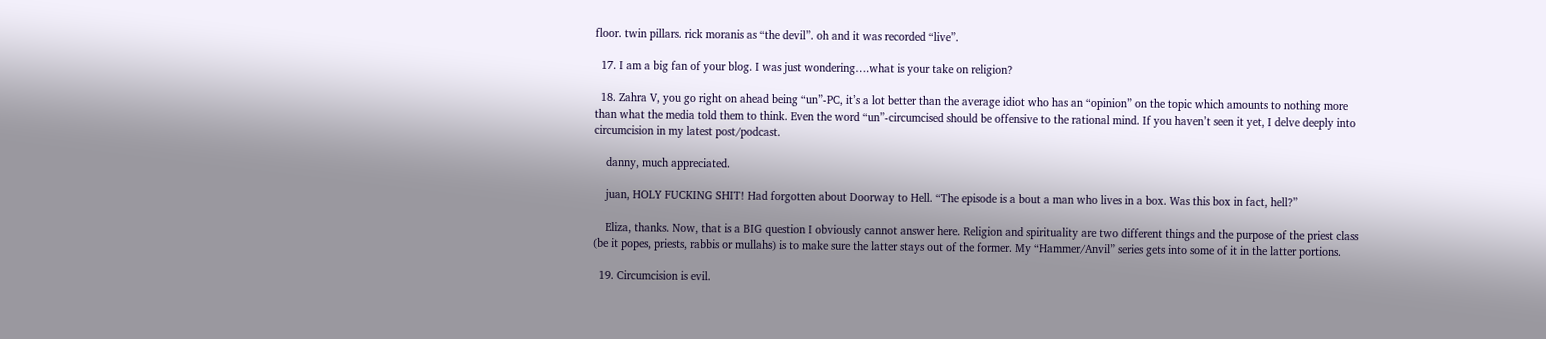floor. twin pillars. rick moranis as “the devil”. oh and it was recorded “live”.

  17. I am a big fan of your blog. I was just wondering….what is your take on religion?

  18. Zahra V, you go right on ahead being “un”-PC, it’s a lot better than the average idiot who has an “opinion” on the topic which amounts to nothing more than what the media told them to think. Even the word “un”-circumcised should be offensive to the rational mind. If you haven’t seen it yet, I delve deeply into circumcision in my latest post/podcast.

    danny, much appreciated.

    juan, HOLY FUCKING SHIT! Had forgotten about Doorway to Hell. “The episode is a bout a man who lives in a box. Was this box in fact, hell?”

    Eliza, thanks. Now, that is a BIG question I obviously cannot answer here. Religion and spirituality are two different things and the purpose of the priest class (be it popes, priests, rabbis or mullahs) is to make sure the latter stays out of the former. My “Hammer/Anvil” series gets into some of it in the latter portions.

  19. Circumcision is evil.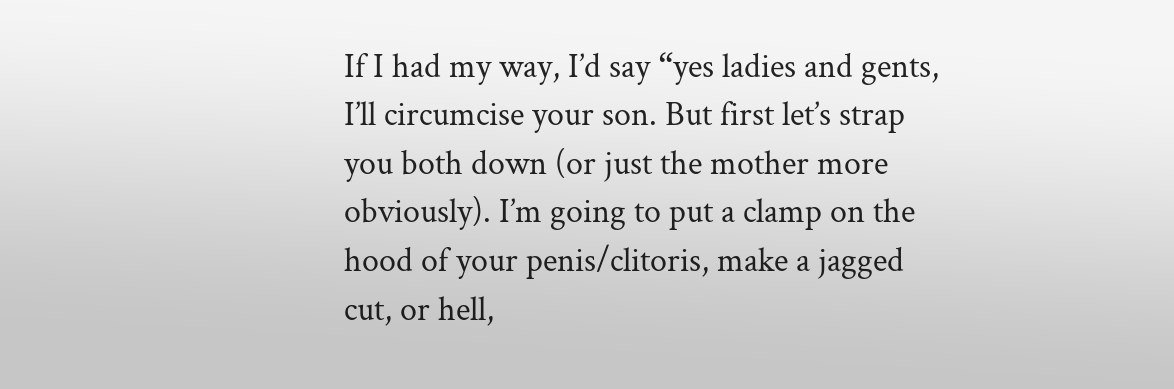If I had my way, I’d say “yes ladies and gents, I’ll circumcise your son. But first let’s strap you both down (or just the mother more obviously). I’m going to put a clamp on the hood of your penis/clitoris, make a jagged cut, or hell,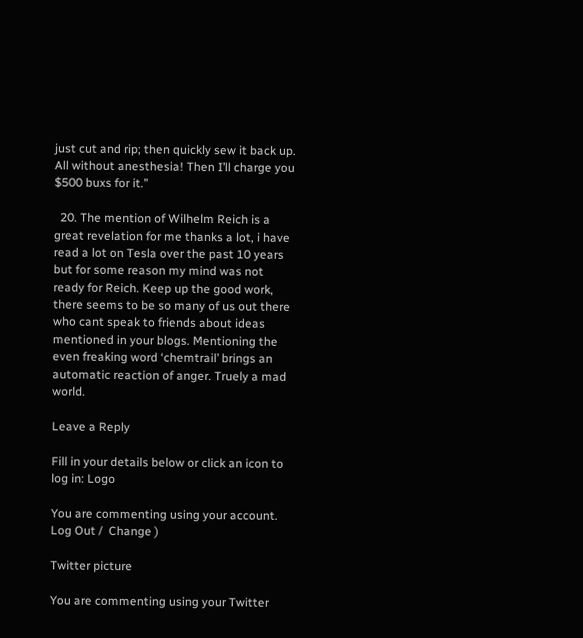just cut and rip; then quickly sew it back up. All without anesthesia! Then I’ll charge you $500 buxs for it.”

  20. The mention of Wilhelm Reich is a great revelation for me thanks a lot, i have read a lot on Tesla over the past 10 years but for some reason my mind was not ready for Reich. Keep up the good work, there seems to be so many of us out there who cant speak to friends about ideas mentioned in your blogs. Mentioning the even freaking word ‘chemtrail’ brings an automatic reaction of anger. Truely a mad world.

Leave a Reply

Fill in your details below or click an icon to log in: Logo

You are commenting using your account. Log Out /  Change )

Twitter picture

You are commenting using your Twitter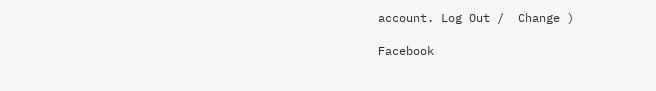account. Log Out /  Change )

Facebook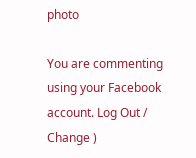photo

You are commenting using your Facebook account. Log Out /  Change )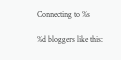Connecting to %s

%d bloggers like this: